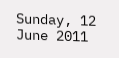Sunday, 12 June 2011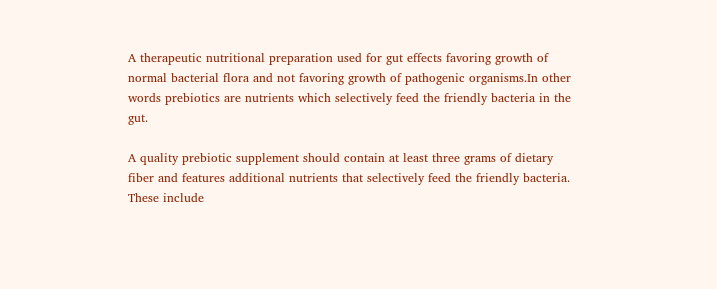A therapeutic nutritional preparation used for gut effects favoring growth of normal bacterial flora and not favoring growth of pathogenic organisms.In other words prebiotics are nutrients which selectively feed the friendly bacteria in the gut.

A quality prebiotic supplement should contain at least three grams of dietary fiber and features additional nutrients that selectively feed the friendly bacteria. These include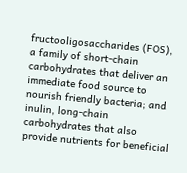fructooligosaccharides (FOS), a family of short-chain carbohydrates that deliver an immediate food source to nourish friendly bacteria; and inulin, long-chain carbohydrates that also provide nutrients for beneficial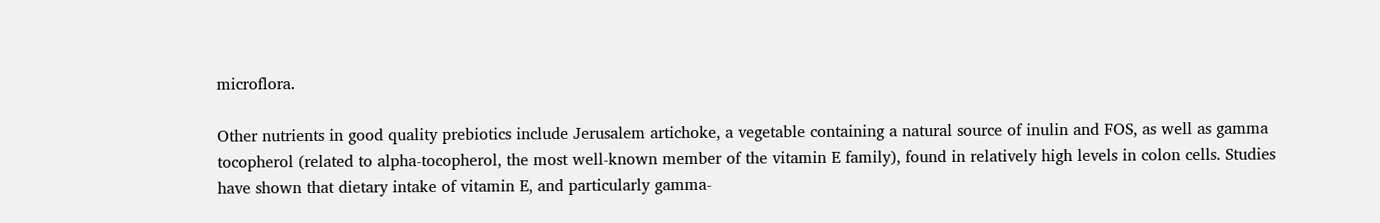microflora.

Other nutrients in good quality prebiotics include Jerusalem artichoke, a vegetable containing a natural source of inulin and FOS, as well as gamma tocopherol (related to alpha-tocopherol, the most well-known member of the vitamin E family), found in relatively high levels in colon cells. Studies have shown that dietary intake of vitamin E, and particularly gamma-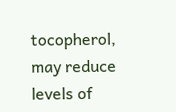tocopherol, may reduce levels of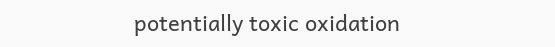potentially toxic oxidation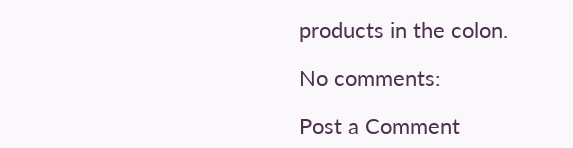products in the colon.

No comments:

Post a Comment